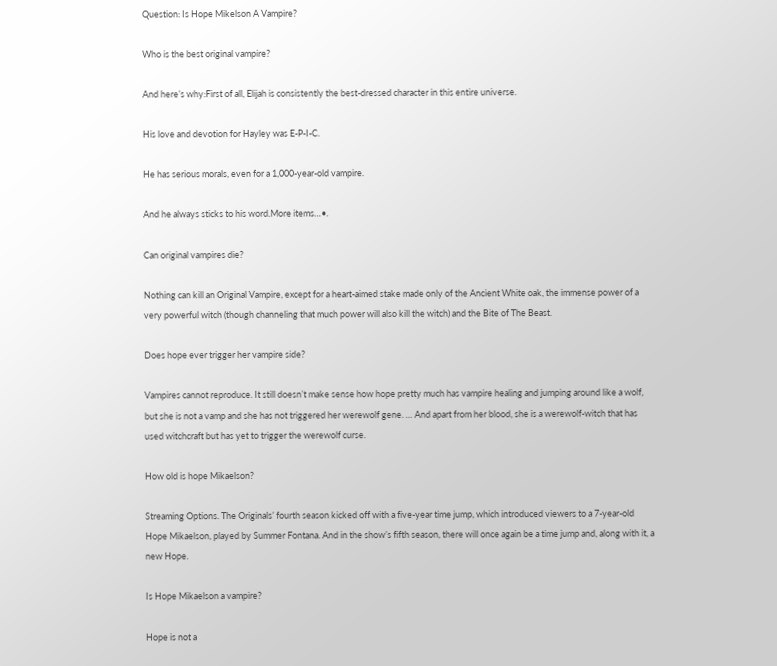Question: Is Hope Mikelson A Vampire?

Who is the best original vampire?

And here’s why:First of all, Elijah is consistently the best-dressed character in this entire universe.

His love and devotion for Hayley was E-P-I-C.

He has serious morals, even for a 1,000-year-old vampire.

And he always sticks to his word.More items…•.

Can original vampires die?

Nothing can kill an Original Vampire, except for a heart-aimed stake made only of the Ancient White oak, the immense power of a very powerful witch (though channeling that much power will also kill the witch) and the Bite of The Beast.

Does hope ever trigger her vampire side?

Vampires cannot reproduce. It still doesn’t make sense how hope pretty much has vampire healing and jumping around like a wolf, but she is not a vamp and she has not triggered her werewolf gene. … And apart from her blood, she is a werewolf-witch that has used witchcraft but has yet to trigger the werewolf curse.

How old is hope Mikaelson?

Streaming Options. The Originals’ fourth season kicked off with a five-year time jump, which introduced viewers to a 7-year-old Hope Mikaelson, played by Summer Fontana. And in the show’s fifth season, there will once again be a time jump and, along with it, a new Hope.

Is Hope Mikaelson a vampire?

Hope is not a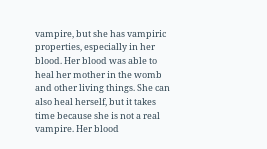vampire, but she has vampiric properties, especially in her blood. Her blood was able to heal her mother in the womb and other living things. She can also heal herself, but it takes time because she is not a real vampire. Her blood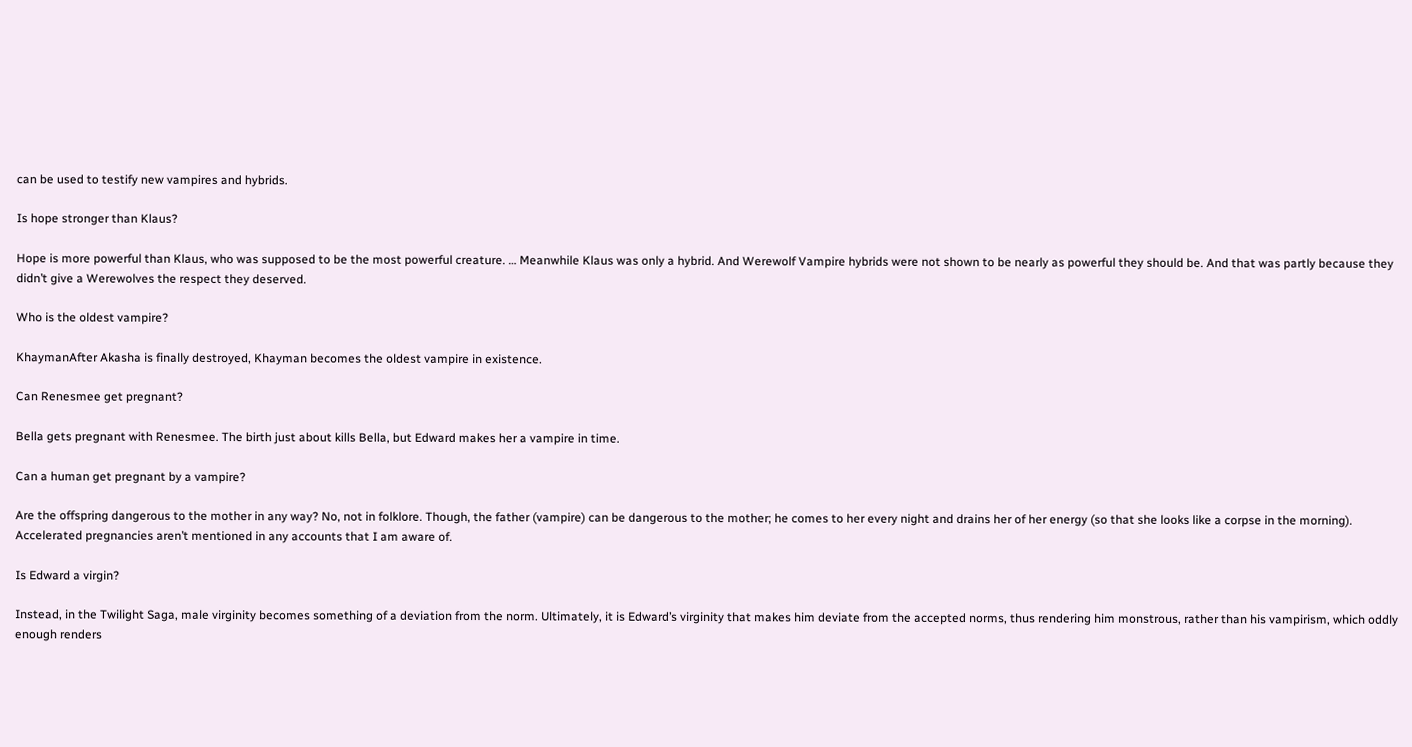can be used to testify new vampires and hybrids.

Is hope stronger than Klaus?

Hope is more powerful than Klaus, who was supposed to be the most powerful creature. … Meanwhile Klaus was only a hybrid. And Werewolf Vampire hybrids were not shown to be nearly as powerful they should be. And that was partly because they didn’t give a Werewolves the respect they deserved.

Who is the oldest vampire?

KhaymanAfter Akasha is finally destroyed, Khayman becomes the oldest vampire in existence.

Can Renesmee get pregnant?

Bella gets pregnant with Renesmee. The birth just about kills Bella, but Edward makes her a vampire in time.

Can a human get pregnant by a vampire?

Are the offspring dangerous to the mother in any way? No, not in folklore. Though, the father (vampire) can be dangerous to the mother; he comes to her every night and drains her of her energy (so that she looks like a corpse in the morning). Accelerated pregnancies aren’t mentioned in any accounts that I am aware of.

Is Edward a virgin?

Instead, in the Twilight Saga, male virginity becomes something of a deviation from the norm. Ultimately, it is Edward’s virginity that makes him deviate from the accepted norms, thus rendering him monstrous, rather than his vampirism, which oddly enough renders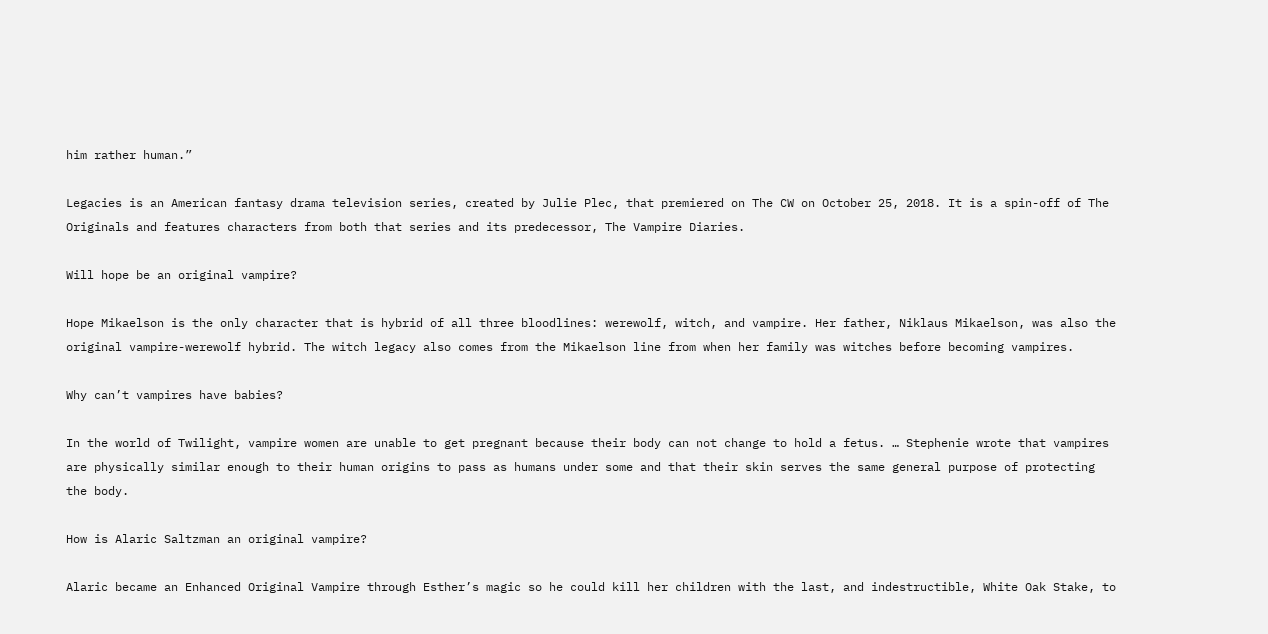him rather human.”

Legacies is an American fantasy drama television series, created by Julie Plec, that premiered on The CW on October 25, 2018. It is a spin-off of The Originals and features characters from both that series and its predecessor, The Vampire Diaries.

Will hope be an original vampire?

Hope Mikaelson is the only character that is hybrid of all three bloodlines: werewolf, witch, and vampire. Her father, Niklaus Mikaelson, was also the original vampire-werewolf hybrid. The witch legacy also comes from the Mikaelson line from when her family was witches before becoming vampires.

Why can’t vampires have babies?

In the world of Twilight, vampire women are unable to get pregnant because their body can not change to hold a fetus. … Stephenie wrote that vampires are physically similar enough to their human origins to pass as humans under some and that their skin serves the same general purpose of protecting the body.

How is Alaric Saltzman an original vampire?

Alaric became an Enhanced Original Vampire through Esther’s magic so he could kill her children with the last, and indestructible, White Oak Stake, to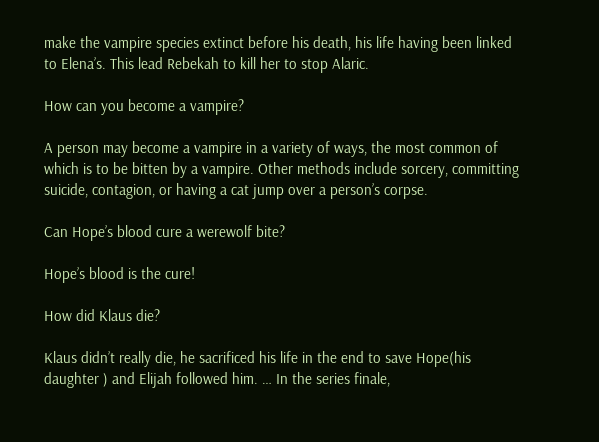make the vampire species extinct before his death, his life having been linked to Elena’s. This lead Rebekah to kill her to stop Alaric.

How can you become a vampire?

A person may become a vampire in a variety of ways, the most common of which is to be bitten by a vampire. Other methods include sorcery, committing suicide, contagion, or having a cat jump over a person’s corpse.

Can Hope’s blood cure a werewolf bite?

Hope’s blood is the cure!

How did Klaus die?

Klaus didn’t really die, he sacrificed his life in the end to save Hope(his daughter ) and Elijah followed him. … In the series finale,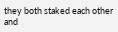they both staked each other and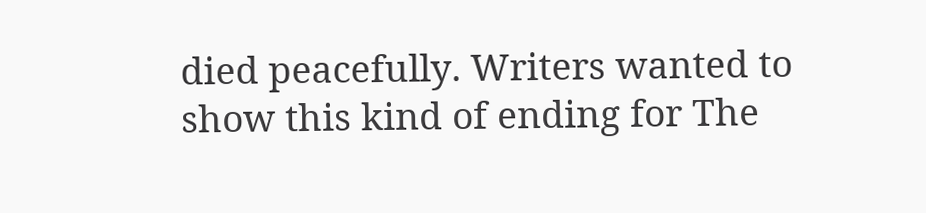died peacefully. Writers wanted to show this kind of ending for The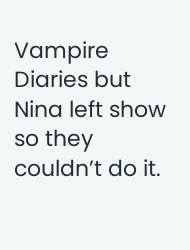Vampire Diaries but Nina left show so they couldn’t do it.